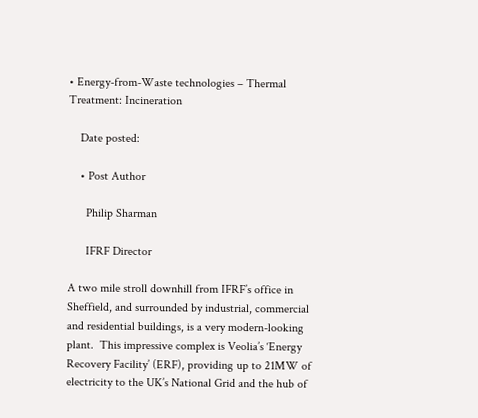• Energy-from-Waste technologies – Thermal Treatment: Incineration

    Date posted:

    • Post Author

      Philip Sharman

      IFRF Director

A two mile stroll downhill from IFRF’s office in Sheffield, and surrounded by industrial, commercial and residential buildings, is a very modern-looking plant.  This impressive complex is Veolia’s ‘Energy Recovery Facility’ (ERF), providing up to 21MW of electricity to the UK’s National Grid and the hub of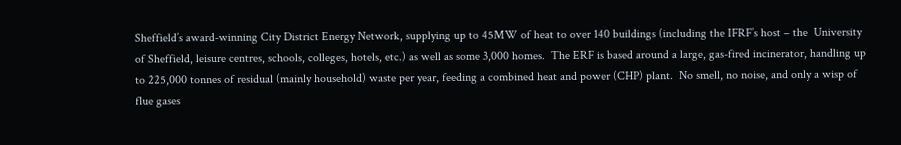Sheffield’s award-winning City District Energy Network, supplying up to 45MW of heat to over 140 buildings (including the IFRF’s host – the  University of Sheffield, leisure centres, schools, colleges, hotels, etc.) as well as some 3,000 homes.  The ERF is based around a large, gas-fired incinerator, handling up to 225,000 tonnes of residual (mainly household) waste per year, feeding a combined heat and power (CHP) plant.  No smell, no noise, and only a wisp of flue gases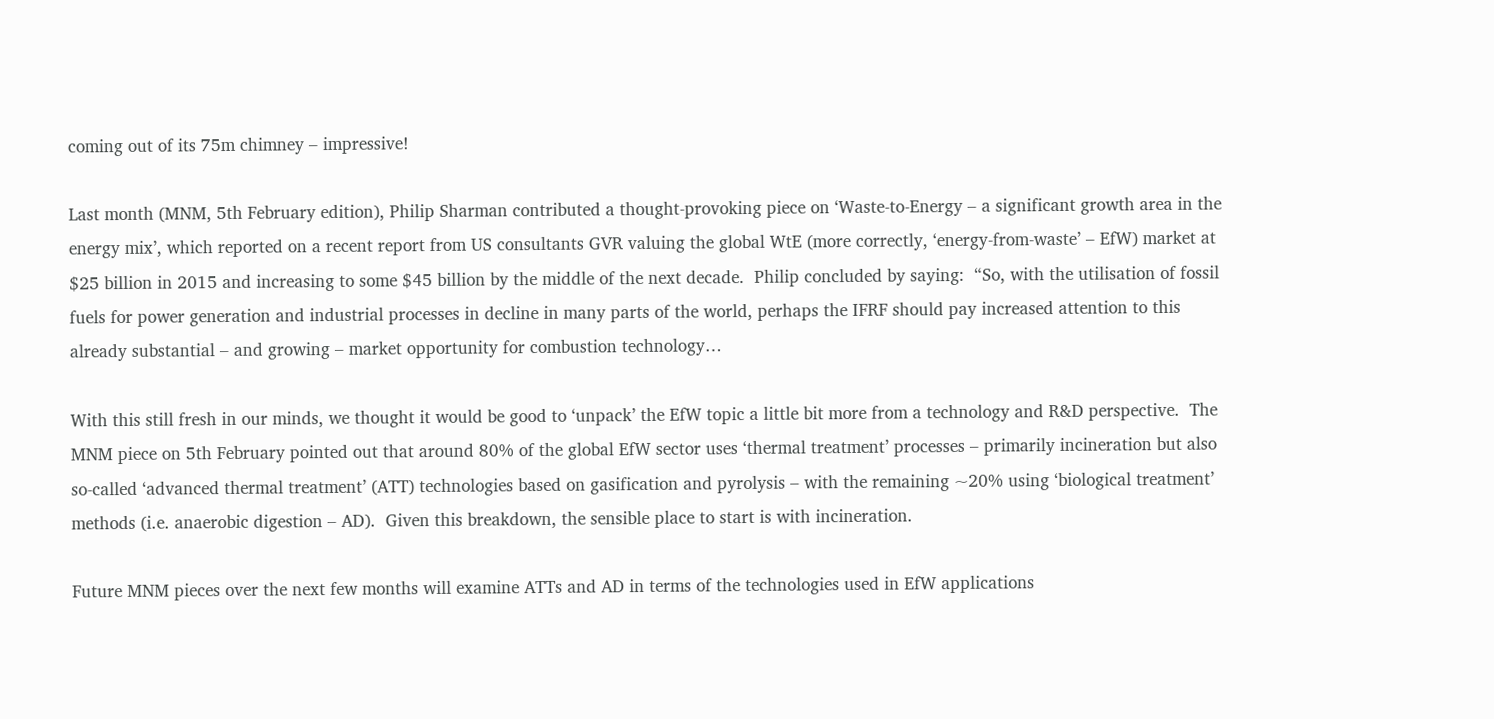coming out of its 75m chimney – impressive!

Last month (MNM, 5th February edition), Philip Sharman contributed a thought-provoking piece on ‘Waste-to-Energy – a significant growth area in the energy mix’, which reported on a recent report from US consultants GVR valuing the global WtE (more correctly, ‘energy-from-waste’ – EfW) market at $25 billion in 2015 and increasing to some $45 billion by the middle of the next decade.  Philip concluded by saying:  “So, with the utilisation of fossil fuels for power generation and industrial processes in decline in many parts of the world, perhaps the IFRF should pay increased attention to this already substantial – and growing – market opportunity for combustion technology…

With this still fresh in our minds, we thought it would be good to ‘unpack’ the EfW topic a little bit more from a technology and R&D perspective.  The MNM piece on 5th February pointed out that around 80% of the global EfW sector uses ‘thermal treatment’ processes – primarily incineration but also so-called ‘advanced thermal treatment’ (ATT) technologies based on gasification and pyrolysis – with the remaining ~20% using ‘biological treatment’ methods (i.e. anaerobic digestion – AD).  Given this breakdown, the sensible place to start is with incineration.

Future MNM pieces over the next few months will examine ATTs and AD in terms of the technologies used in EfW applications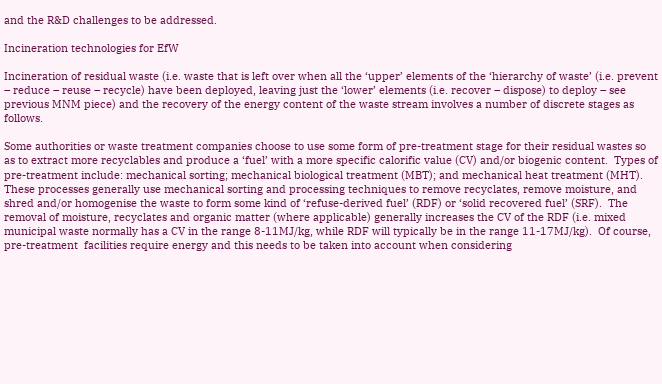and the R&D challenges to be addressed.

Incineration technologies for EfW

Incineration of residual waste (i.e. waste that is left over when all the ‘upper’ elements of the ‘hierarchy of waste’ (i.e. prevent – reduce – reuse – recycle) have been deployed, leaving just the ‘lower’ elements (i.e. recover – dispose) to deploy – see previous MNM piece) and the recovery of the energy content of the waste stream involves a number of discrete stages as follows.

Some authorities or waste treatment companies choose to use some form of pre-treatment stage for their residual wastes so as to extract more recyclables and produce a ‘fuel’ with a more specific calorific value (CV) and/or biogenic content.  Types of pre-treatment include: mechanical sorting; mechanical biological treatment (MBT); and mechanical heat treatment (MHT).  These processes generally use mechanical sorting and processing techniques to remove recyclates, remove moisture, and shred and/or homogenise the waste to form some kind of ‘refuse-derived fuel’ (RDF) or ‘solid recovered fuel’ (SRF).  The removal of moisture, recyclates and organic matter (where applicable) generally increases the CV of the RDF (i.e. mixed municipal waste normally has a CV in the range 8-11MJ/kg, while RDF will typically be in the range 11-17MJ/kg).  Of course, pre-treatment  facilities require energy and this needs to be taken into account when considering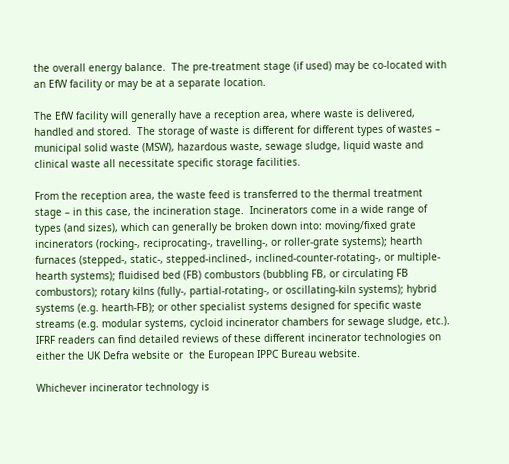the overall energy balance.  The pre-treatment stage (if used) may be co-located with an EfW facility or may be at a separate location.

The EfW facility will generally have a reception area, where waste is delivered, handled and stored.  The storage of waste is different for different types of wastes – municipal solid waste (MSW), hazardous waste, sewage sludge, liquid waste and clinical waste all necessitate specific storage facilities.

From the reception area, the waste feed is transferred to the thermal treatment stage – in this case, the incineration stage.  Incinerators come in a wide range of types (and sizes), which can generally be broken down into: moving/fixed grate incinerators (rocking-, reciprocating-, travelling-, or roller-grate systems); hearth furnaces (stepped-, static-, stepped-inclined-, inclined-counter-rotating-, or multiple-hearth systems); fluidised bed (FB) combustors (bubbling FB, or circulating FB combustors); rotary kilns (fully-, partial-rotating-, or oscillating-kiln systems); hybrid systems (e.g. hearth-FB); or other specialist systems designed for specific waste streams (e.g. modular systems, cycloid incinerator chambers for sewage sludge, etc.).  IFRF readers can find detailed reviews of these different incinerator technologies on either the UK Defra website or  the European IPPC Bureau website.

Whichever incinerator technology is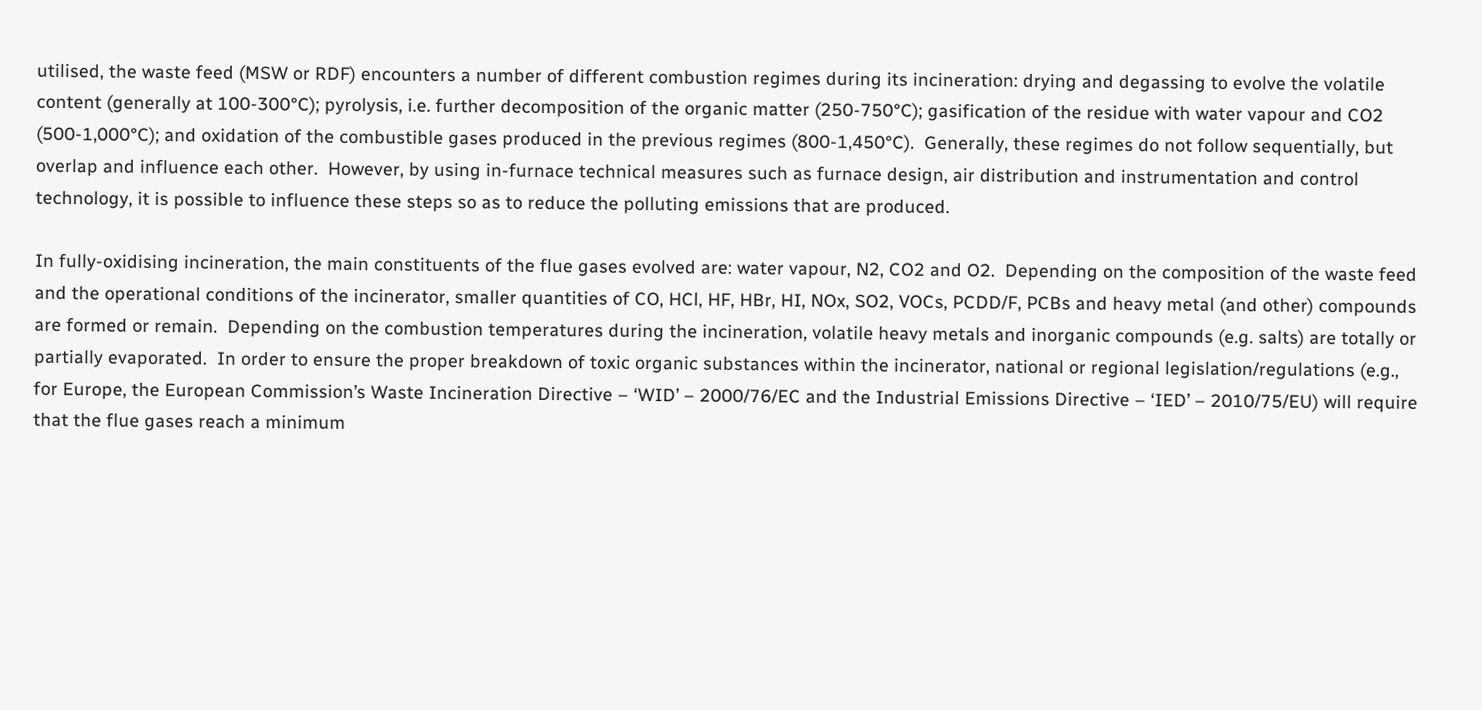utilised, the waste feed (MSW or RDF) encounters a number of different combustion regimes during its incineration: drying and degassing to evolve the volatile content (generally at 100-300°C); pyrolysis, i.e. further decomposition of the organic matter (250-750°C); gasification of the residue with water vapour and CO2 (500-1,000°C); and oxidation of the combustible gases produced in the previous regimes (800-1,450°C).  Generally, these regimes do not follow sequentially, but overlap and influence each other.  However, by using in-furnace technical measures such as furnace design, air distribution and instrumentation and control technology, it is possible to influence these steps so as to reduce the polluting emissions that are produced.

In fully-oxidising incineration, the main constituents of the flue gases evolved are: water vapour, N2, CO2 and O2.  Depending on the composition of the waste feed and the operational conditions of the incinerator, smaller quantities of CO, HCl, HF, HBr, HI, NOx, SO2, VOCs, PCDD/F, PCBs and heavy metal (and other) compounds are formed or remain.  Depending on the combustion temperatures during the incineration, volatile heavy metals and inorganic compounds (e.g. salts) are totally or partially evaporated.  In order to ensure the proper breakdown of toxic organic substances within the incinerator, national or regional legislation/regulations (e.g., for Europe, the European Commission’s Waste Incineration Directive – ‘WID’ – 2000/76/EC and the Industrial Emissions Directive – ‘IED’ – 2010/75/EU) will require that the flue gases reach a minimum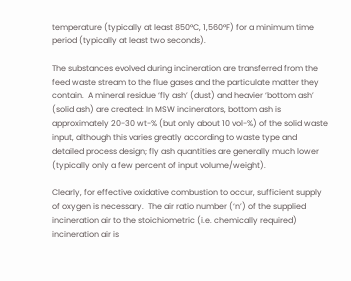temperature (typically at least 850°C, 1,560°F) for a minimum time period (typically at least two seconds).

The substances evolved during incineration are transferred from the feed waste stream to the flue gases and the particulate matter they contain.  A mineral residue ‘fly ash’ (dust) and heavier ‘bottom ash’ (solid ash) are created: In MSW incinerators, bottom ash is approximately 20-30 wt-% (but only about 10 vol-%) of the solid waste input, although this varies greatly according to waste type and detailed process design; fly ash quantities are generally much lower (typically only a few percent of input volume/weight).

Clearly, for effective oxidative combustion to occur, sufficient supply of oxygen is necessary.  The air ratio number (‘n’) of the supplied incineration air to the stoichiometric (i.e. chemically required) incineration air is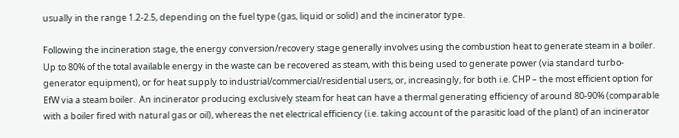usually in the range 1.2-2.5, depending on the fuel type (gas, liquid or solid) and the incinerator type.

Following the incineration stage, the energy conversion/recovery stage generally involves using the combustion heat to generate steam in a boiler.  Up to 80% of the total available energy in the waste can be recovered as steam, with this being used to generate power (via standard turbo-generator equipment), or for heat supply to industrial/commercial/residential users, or, increasingly, for both i.e. CHP – the most efficient option for EfW via a steam boiler.  An incinerator producing exclusively steam for heat can have a thermal generating efficiency of around 80-90% (comparable with a boiler fired with natural gas or oil), whereas the net electrical efficiency (i.e. taking account of the parasitic load of the plant) of an incinerator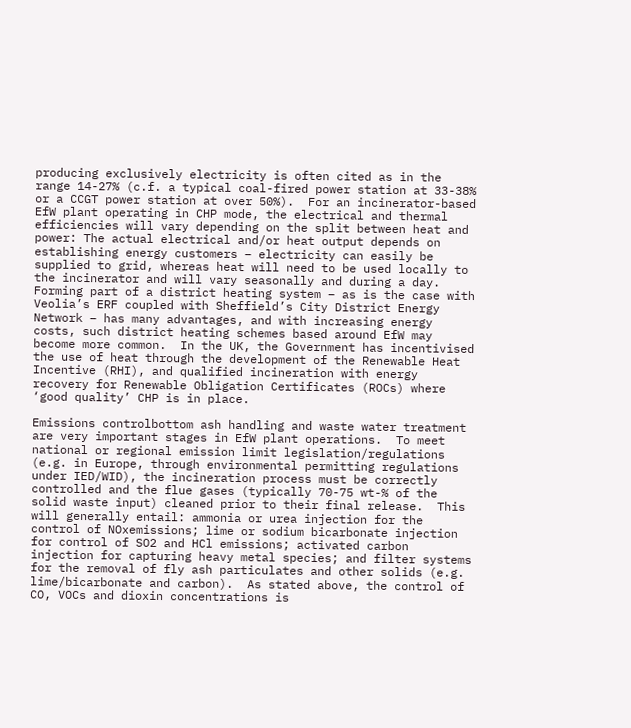producing exclusively electricity is often cited as in the range 14-27% (c.f. a typical coal-fired power station at 33-38% or a CCGT power station at over 50%).  For an incinerator-based EfW plant operating in CHP mode, the electrical and thermal efficiencies will vary depending on the split between heat and power: The actual electrical and/or heat output depends on establishing energy customers – electricity can easily be supplied to grid, whereas heat will need to be used locally to the incinerator and will vary seasonally and during a day.  Forming part of a district heating system – as is the case with Veolia’s ERF coupled with Sheffield’s City District Energy Network – has many advantages, and with increasing energy costs, such district heating schemes based around EfW may become more common.  In the UK, the Government has incentivised the use of heat through the development of the Renewable Heat Incentive (RHI), and qualified incineration with energy recovery for Renewable Obligation Certificates (ROCs) where ‘good quality’ CHP is in place.

Emissions controlbottom ash handling and waste water treatment are very important stages in EfW plant operations.  To meet national or regional emission limit legislation/regulations (e.g. in Europe, through environmental permitting regulations under IED/WID), the incineration process must be correctly controlled and the flue gases (typically 70-75 wt-% of the solid waste input) cleaned prior to their final release.  This will generally entail: ammonia or urea injection for the control of NOxemissions; lime or sodium bicarbonate injection for control of SO2 and HCl emissions; activated carbon injection for capturing heavy metal species; and filter systems for the removal of fly ash particulates and other solids (e.g. lime/bicarbonate and carbon).  As stated above, the control of CO, VOCs and dioxin concentrations is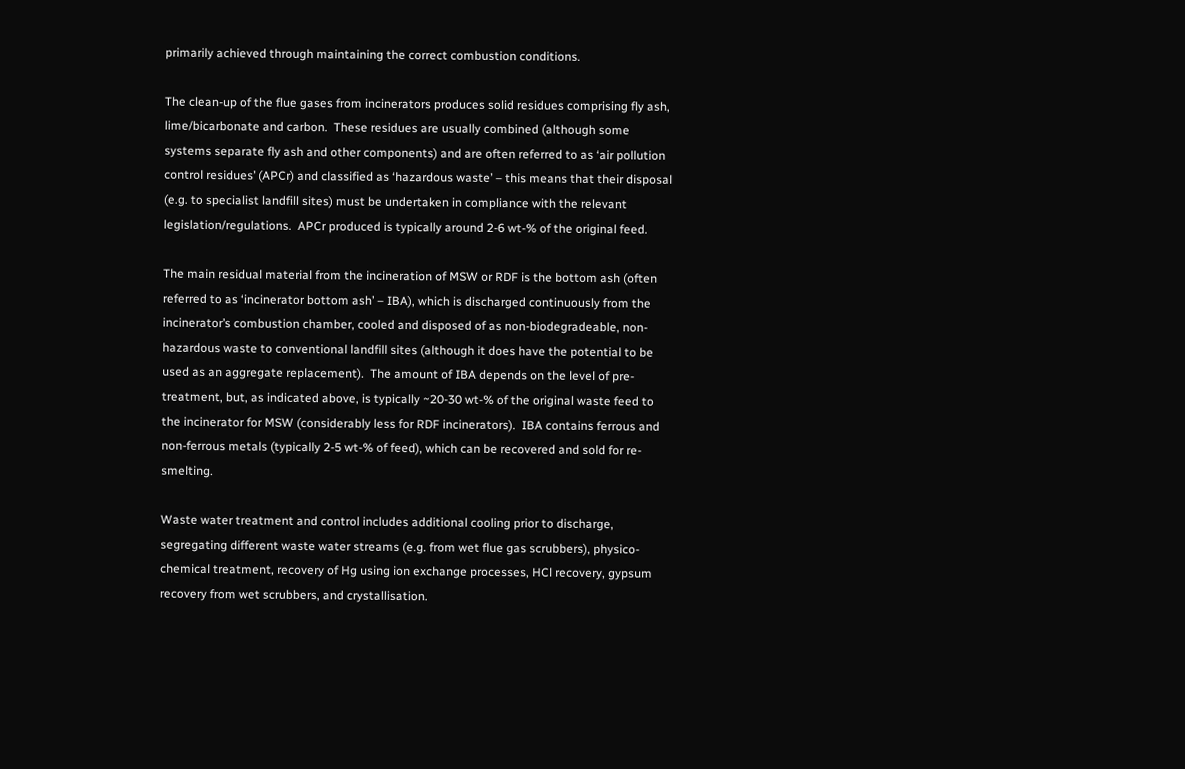primarily achieved through maintaining the correct combustion conditions.

The clean-up of the flue gases from incinerators produces solid residues comprising fly ash, lime/bicarbonate and carbon.  These residues are usually combined (although some systems separate fly ash and other components) and are often referred to as ‘air pollution control residues’ (APCr) and classified as ‘hazardous waste’ – this means that their disposal (e.g. to specialist landfill sites) must be undertaken in compliance with the relevant legislation/regulations.  APCr produced is typically around 2-6 wt-% of the original feed.

The main residual material from the incineration of MSW or RDF is the bottom ash (often referred to as ‘incinerator bottom ash’ – IBA), which is discharged continuously from the incinerator’s combustion chamber, cooled and disposed of as non-biodegradeable, non-hazardous waste to conventional landfill sites (although it does have the potential to be used as an aggregate replacement).  The amount of IBA depends on the level of pre-treatment, but, as indicated above, is typically ~20-30 wt-% of the original waste feed to the incinerator for MSW (considerably less for RDF incinerators).  IBA contains ferrous and non-ferrous metals (typically 2-5 wt-% of feed), which can be recovered and sold for re-smelting.

Waste water treatment and control includes additional cooling prior to discharge, segregating different waste water streams (e.g. from wet flue gas scrubbers), physico-chemical treatment, recovery of Hg using ion exchange processes, HCl recovery, gypsum recovery from wet scrubbers, and crystallisation.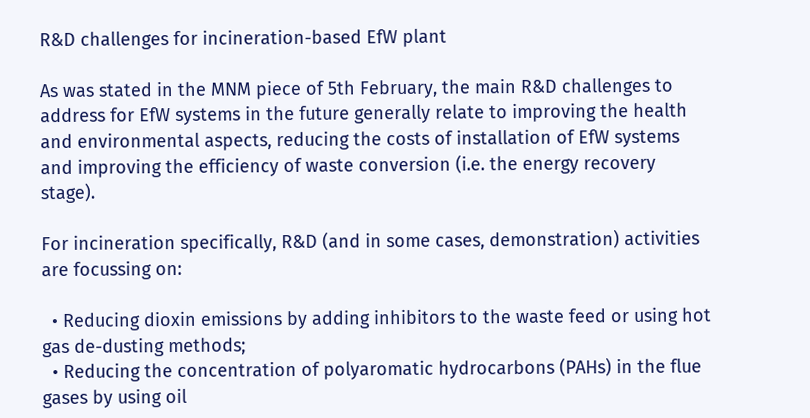R&D challenges for incineration-based EfW plant

As was stated in the MNM piece of 5th February, the main R&D challenges to address for EfW systems in the future generally relate to improving the health and environmental aspects, reducing the costs of installation of EfW systems and improving the efficiency of waste conversion (i.e. the energy recovery stage).

For incineration specifically, R&D (and in some cases, demonstration) activities are focussing on:

  • Reducing dioxin emissions by adding inhibitors to the waste feed or using hot gas de-dusting methods;
  • Reducing the concentration of polyaromatic hydrocarbons (PAHs) in the flue gases by using oil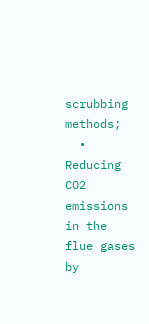scrubbing methods;
  • Reducing CO2 emissions in the flue gases by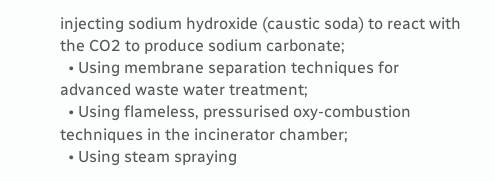injecting sodium hydroxide (caustic soda) to react with the CO2 to produce sodium carbonate;
  • Using membrane separation techniques for advanced waste water treatment;
  • Using flameless, pressurised oxy-combustion techniques in the incinerator chamber;
  • Using steam spraying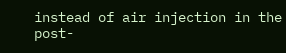instead of air injection in the post-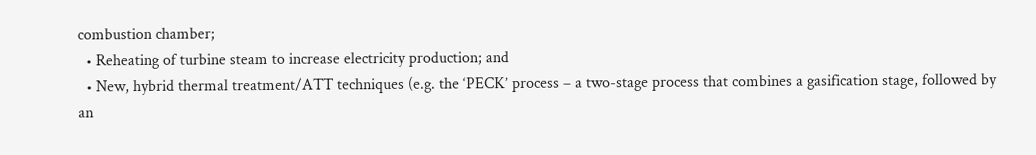combustion chamber;
  • Reheating of turbine steam to increase electricity production; and
  • New, hybrid thermal treatment/ATT techniques (e.g. the ‘PECK’ process – a two-stage process that combines a gasification stage, followed by an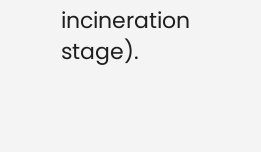incineration stage).